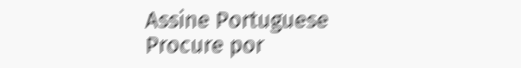Assine Portuguese
Procure por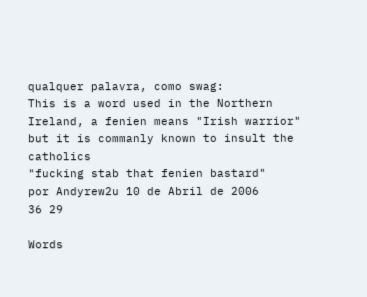qualquer palavra, como swag:
This is a word used in the Northern Ireland, a fenien means "Irish warrior" but it is commanly known to insult the catholics
"fucking stab that fenien bastard"
por Andyrew2u 10 de Abril de 2006
36 29

Words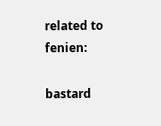related to fenien:

bastard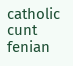catholic cunt fenian